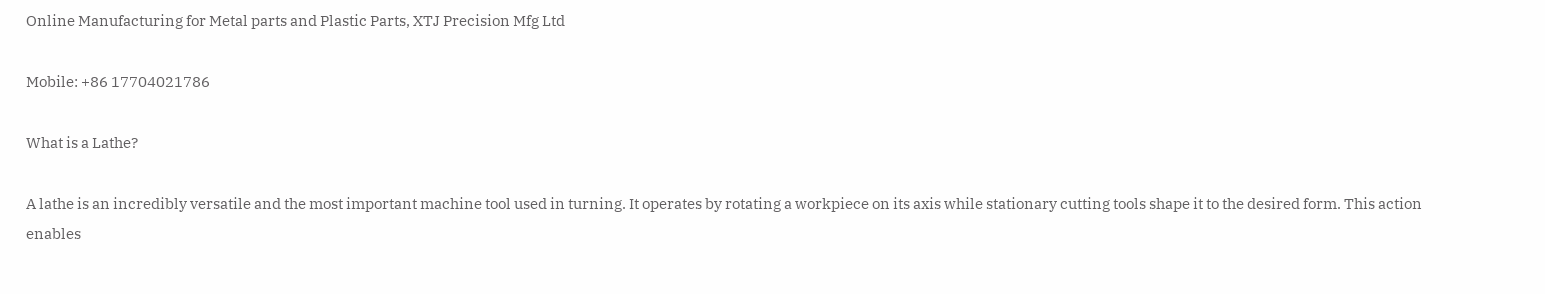Online Manufacturing for Metal parts and Plastic Parts, XTJ Precision Mfg Ltd

Mobile: +86 17704021786

What is a Lathe?

A lathe is an incredibly versatile and the most important machine tool used in turning. It operates by rotating a workpiece on its axis while stationary cutting tools shape it to the desired form. This action enables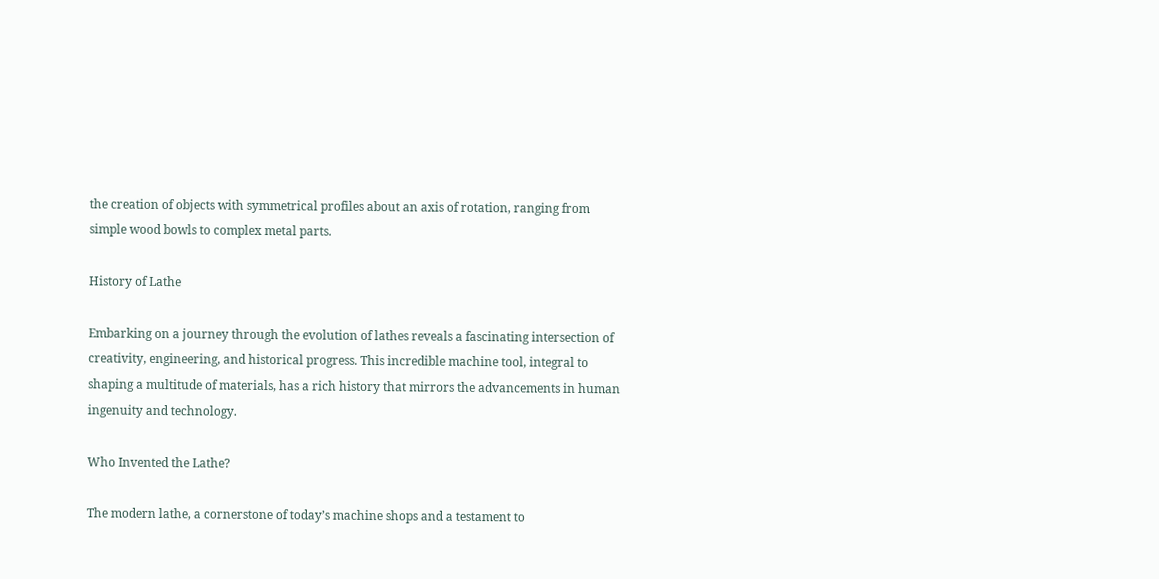the creation of objects with symmetrical profiles about an axis of rotation, ranging from simple wood bowls to complex metal parts.

History of Lathe

Embarking on a journey through the evolution of lathes reveals a fascinating intersection of creativity, engineering, and historical progress. This incredible machine tool, integral to shaping a multitude of materials, has a rich history that mirrors the advancements in human ingenuity and technology.

Who Invented the Lathe?

The modern lathe, a cornerstone of today’s machine shops and a testament to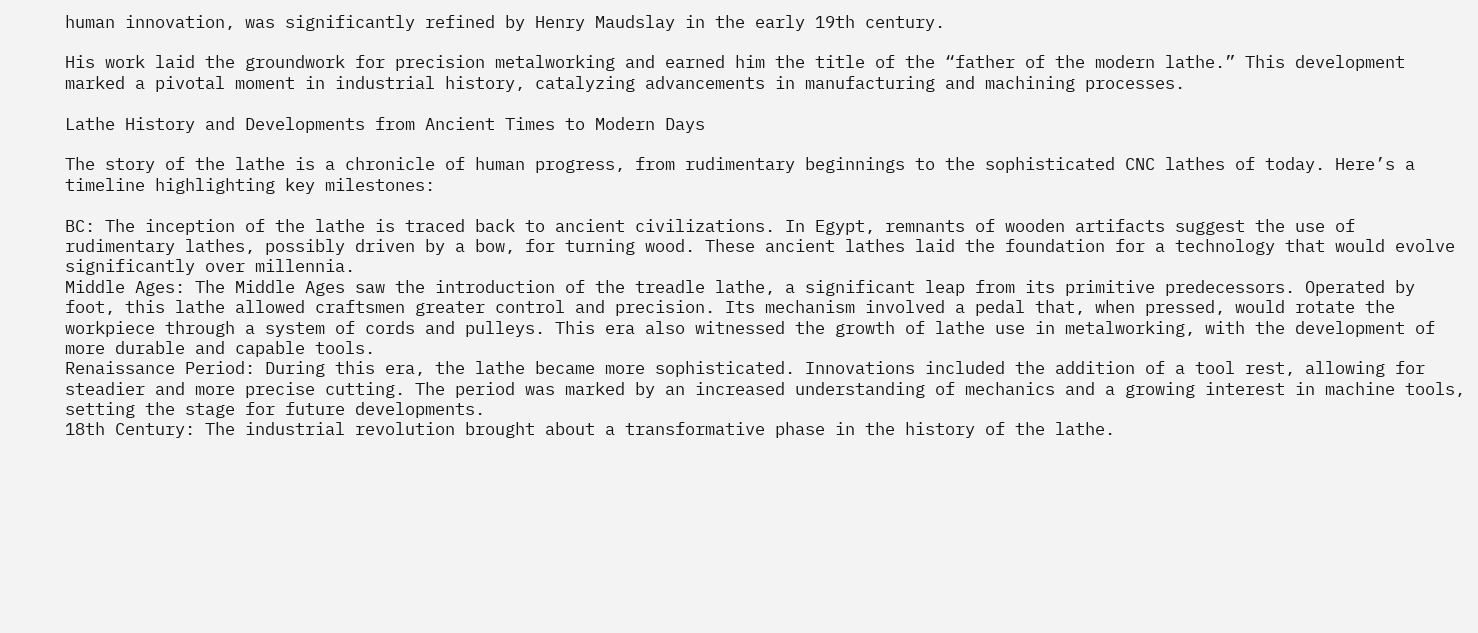human innovation, was significantly refined by Henry Maudslay in the early 19th century.

His work laid the groundwork for precision metalworking and earned him the title of the “father of the modern lathe.” This development marked a pivotal moment in industrial history, catalyzing advancements in manufacturing and machining processes.

Lathe History and Developments from Ancient Times to Modern Days

The story of the lathe is a chronicle of human progress, from rudimentary beginnings to the sophisticated CNC lathes of today. Here’s a timeline highlighting key milestones:

BC: The inception of the lathe is traced back to ancient civilizations. In Egypt, remnants of wooden artifacts suggest the use of rudimentary lathes, possibly driven by a bow, for turning wood. These ancient lathes laid the foundation for a technology that would evolve significantly over millennia.
Middle Ages: The Middle Ages saw the introduction of the treadle lathe, a significant leap from its primitive predecessors. Operated by foot, this lathe allowed craftsmen greater control and precision. Its mechanism involved a pedal that, when pressed, would rotate the workpiece through a system of cords and pulleys. This era also witnessed the growth of lathe use in metalworking, with the development of more durable and capable tools.
Renaissance Period: During this era, the lathe became more sophisticated. Innovations included the addition of a tool rest, allowing for steadier and more precise cutting. The period was marked by an increased understanding of mechanics and a growing interest in machine tools, setting the stage for future developments.
18th Century: The industrial revolution brought about a transformative phase in the history of the lathe.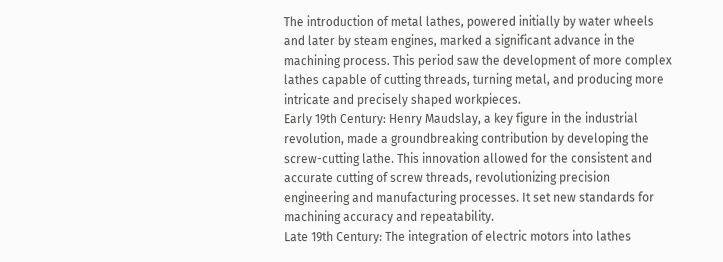The introduction of metal lathes, powered initially by water wheels and later by steam engines, marked a significant advance in the machining process. This period saw the development of more complex lathes capable of cutting threads, turning metal, and producing more intricate and precisely shaped workpieces.
Early 19th Century: Henry Maudslay, a key figure in the industrial revolution, made a groundbreaking contribution by developing the screw-cutting lathe. This innovation allowed for the consistent and accurate cutting of screw threads, revolutionizing precision engineering and manufacturing processes. It set new standards for machining accuracy and repeatability.
Late 19th Century: The integration of electric motors into lathes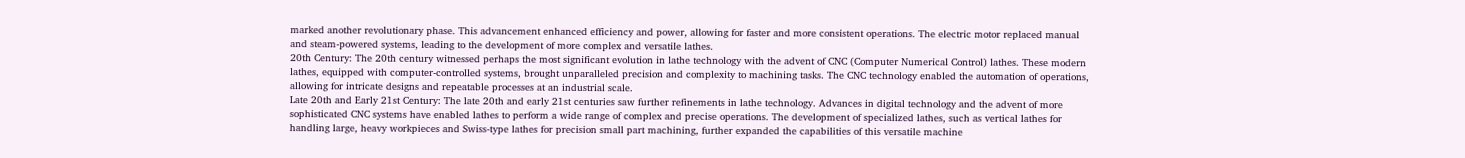marked another revolutionary phase. This advancement enhanced efficiency and power, allowing for faster and more consistent operations. The electric motor replaced manual and steam-powered systems, leading to the development of more complex and versatile lathes.
20th Century: The 20th century witnessed perhaps the most significant evolution in lathe technology with the advent of CNC (Computer Numerical Control) lathes. These modern lathes, equipped with computer-controlled systems, brought unparalleled precision and complexity to machining tasks. The CNC technology enabled the automation of operations, allowing for intricate designs and repeatable processes at an industrial scale.
Late 20th and Early 21st Century: The late 20th and early 21st centuries saw further refinements in lathe technology. Advances in digital technology and the advent of more sophisticated CNC systems have enabled lathes to perform a wide range of complex and precise operations. The development of specialized lathes, such as vertical lathes for handling large, heavy workpieces and Swiss-type lathes for precision small part machining, further expanded the capabilities of this versatile machine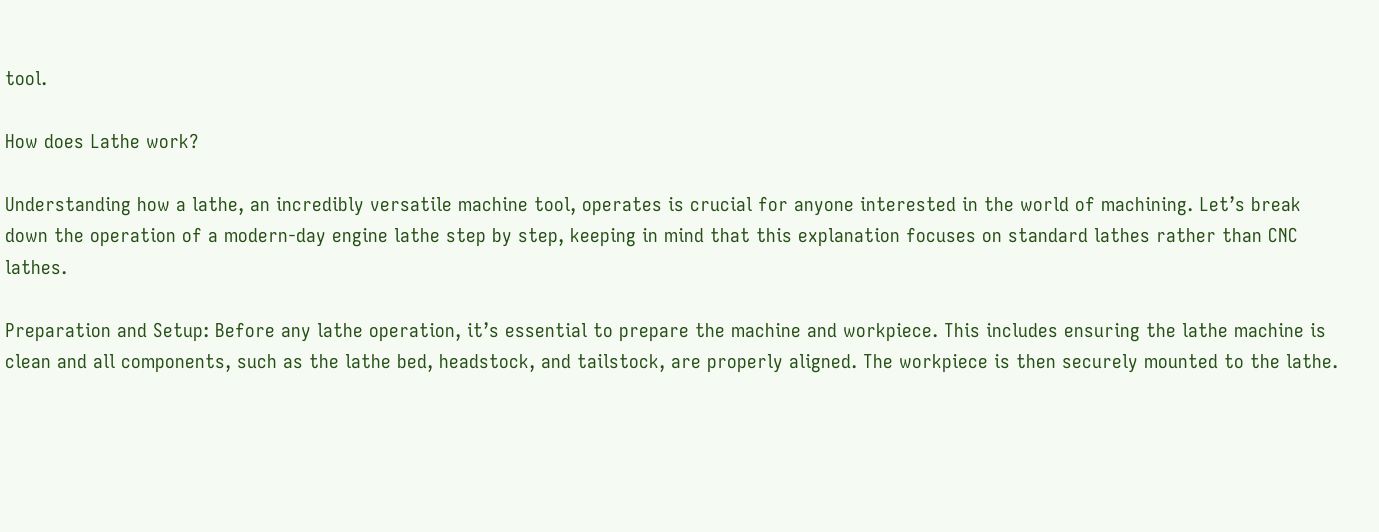tool.

How does Lathe work?

Understanding how a lathe, an incredibly versatile machine tool, operates is crucial for anyone interested in the world of machining. Let’s break down the operation of a modern-day engine lathe step by step, keeping in mind that this explanation focuses on standard lathes rather than CNC lathes.

Preparation and Setup: Before any lathe operation, it’s essential to prepare the machine and workpiece. This includes ensuring the lathe machine is clean and all components, such as the lathe bed, headstock, and tailstock, are properly aligned. The workpiece is then securely mounted to the lathe.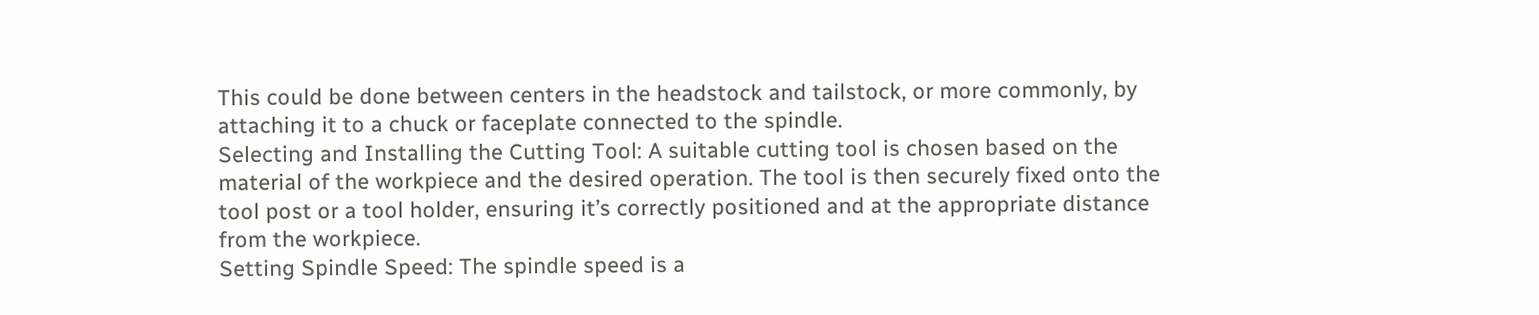This could be done between centers in the headstock and tailstock, or more commonly, by attaching it to a chuck or faceplate connected to the spindle.
Selecting and Installing the Cutting Tool: A suitable cutting tool is chosen based on the material of the workpiece and the desired operation. The tool is then securely fixed onto the tool post or a tool holder, ensuring it’s correctly positioned and at the appropriate distance from the workpiece.
Setting Spindle Speed: The spindle speed is a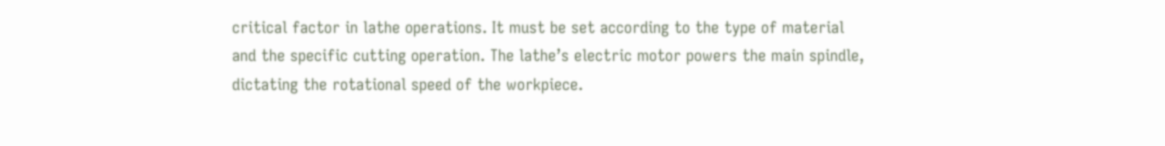critical factor in lathe operations. It must be set according to the type of material and the specific cutting operation. The lathe’s electric motor powers the main spindle, dictating the rotational speed of the workpiece.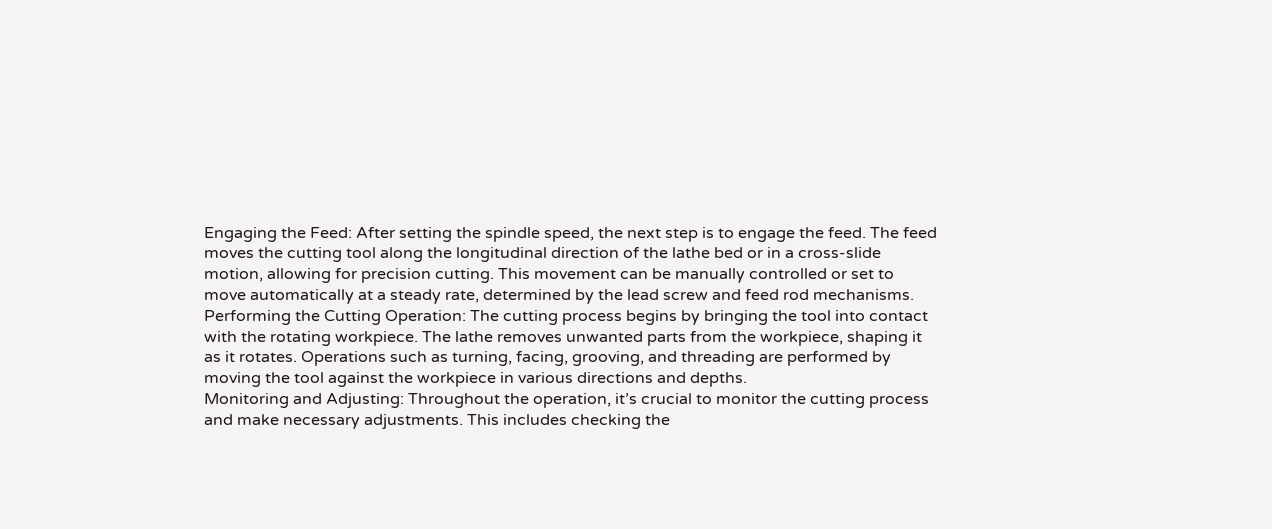Engaging the Feed: After setting the spindle speed, the next step is to engage the feed. The feed moves the cutting tool along the longitudinal direction of the lathe bed or in a cross-slide motion, allowing for precision cutting. This movement can be manually controlled or set to move automatically at a steady rate, determined by the lead screw and feed rod mechanisms.
Performing the Cutting Operation: The cutting process begins by bringing the tool into contact with the rotating workpiece. The lathe removes unwanted parts from the workpiece, shaping it as it rotates. Operations such as turning, facing, grooving, and threading are performed by moving the tool against the workpiece in various directions and depths.
Monitoring and Adjusting: Throughout the operation, it’s crucial to monitor the cutting process and make necessary adjustments. This includes checking the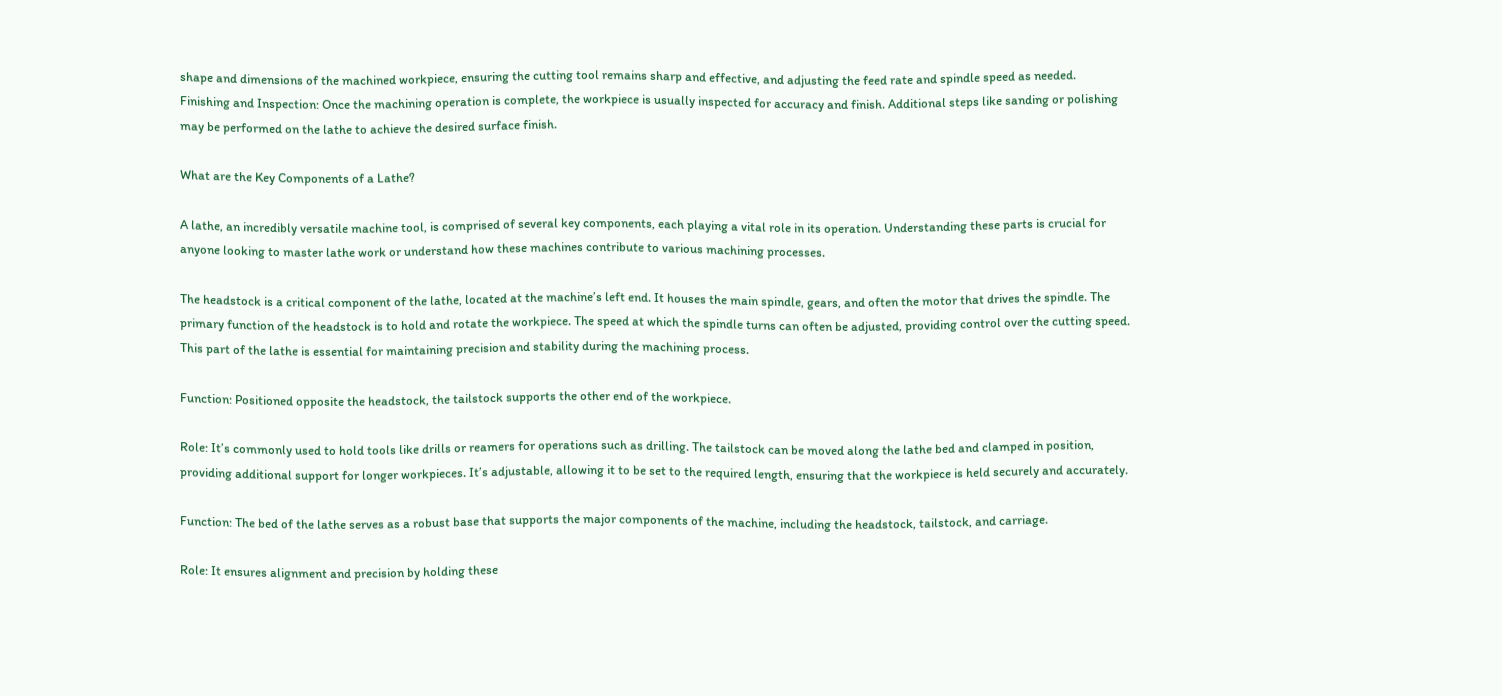shape and dimensions of the machined workpiece, ensuring the cutting tool remains sharp and effective, and adjusting the feed rate and spindle speed as needed.
Finishing and Inspection: Once the machining operation is complete, the workpiece is usually inspected for accuracy and finish. Additional steps like sanding or polishing may be performed on the lathe to achieve the desired surface finish.

What are the Key Components of a Lathe?

A lathe, an incredibly versatile machine tool, is comprised of several key components, each playing a vital role in its operation. Understanding these parts is crucial for anyone looking to master lathe work or understand how these machines contribute to various machining processes.

The headstock is a critical component of the lathe, located at the machine’s left end. It houses the main spindle, gears, and often the motor that drives the spindle. The primary function of the headstock is to hold and rotate the workpiece. The speed at which the spindle turns can often be adjusted, providing control over the cutting speed. This part of the lathe is essential for maintaining precision and stability during the machining process.

Function: Positioned opposite the headstock, the tailstock supports the other end of the workpiece.

Role: It’s commonly used to hold tools like drills or reamers for operations such as drilling. The tailstock can be moved along the lathe bed and clamped in position, providing additional support for longer workpieces. It’s adjustable, allowing it to be set to the required length, ensuring that the workpiece is held securely and accurately.

Function: The bed of the lathe serves as a robust base that supports the major components of the machine, including the headstock, tailstock, and carriage.

Role: It ensures alignment and precision by holding these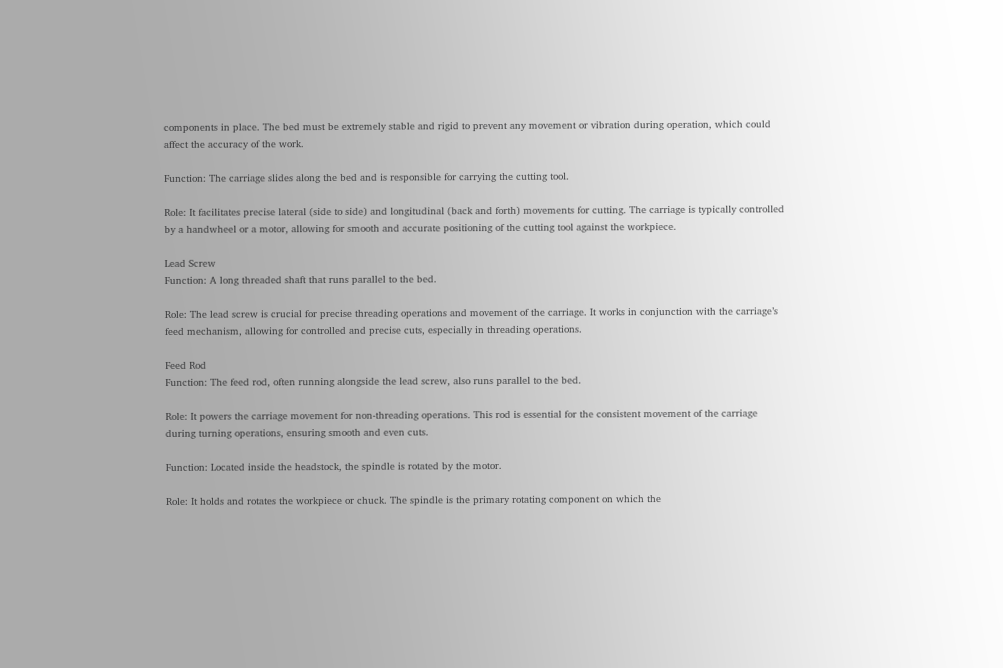components in place. The bed must be extremely stable and rigid to prevent any movement or vibration during operation, which could affect the accuracy of the work.

Function: The carriage slides along the bed and is responsible for carrying the cutting tool.

Role: It facilitates precise lateral (side to side) and longitudinal (back and forth) movements for cutting. The carriage is typically controlled by a handwheel or a motor, allowing for smooth and accurate positioning of the cutting tool against the workpiece.

Lead Screw
Function: A long threaded shaft that runs parallel to the bed.

Role: The lead screw is crucial for precise threading operations and movement of the carriage. It works in conjunction with the carriage’s feed mechanism, allowing for controlled and precise cuts, especially in threading operations.

Feed Rod
Function: The feed rod, often running alongside the lead screw, also runs parallel to the bed.

Role: It powers the carriage movement for non-threading operations. This rod is essential for the consistent movement of the carriage during turning operations, ensuring smooth and even cuts.

Function: Located inside the headstock, the spindle is rotated by the motor.

Role: It holds and rotates the workpiece or chuck. The spindle is the primary rotating component on which the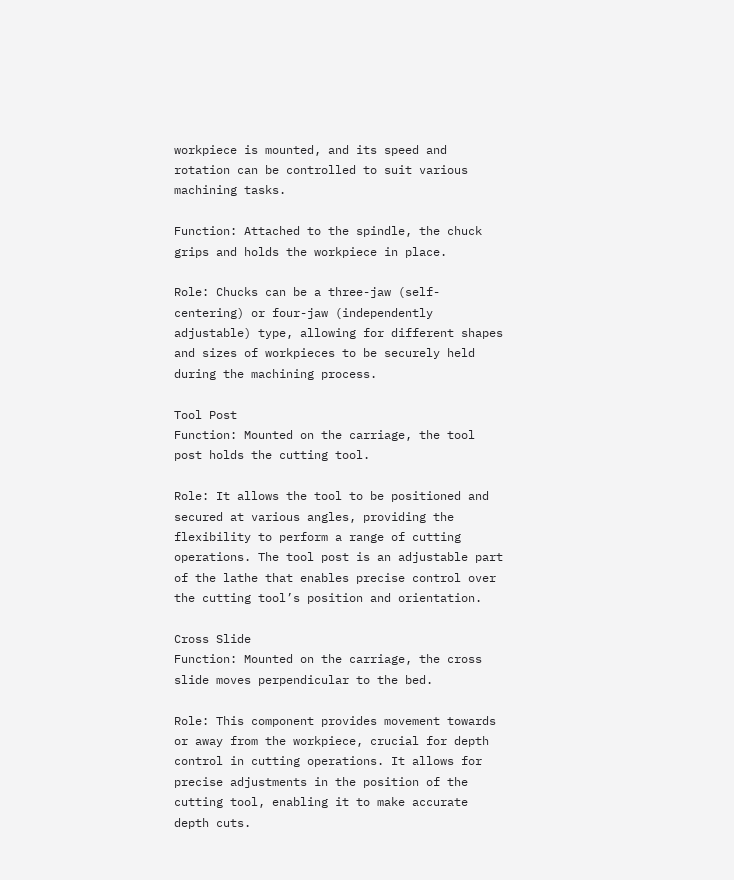workpiece is mounted, and its speed and rotation can be controlled to suit various machining tasks.

Function: Attached to the spindle, the chuck grips and holds the workpiece in place.

Role: Chucks can be a three-jaw (self-centering) or four-jaw (independently adjustable) type, allowing for different shapes and sizes of workpieces to be securely held during the machining process.

Tool Post
Function: Mounted on the carriage, the tool post holds the cutting tool.

Role: It allows the tool to be positioned and secured at various angles, providing the flexibility to perform a range of cutting operations. The tool post is an adjustable part of the lathe that enables precise control over the cutting tool’s position and orientation.

Cross Slide
Function: Mounted on the carriage, the cross slide moves perpendicular to the bed.

Role: This component provides movement towards or away from the workpiece, crucial for depth control in cutting operations. It allows for precise adjustments in the position of the cutting tool, enabling it to make accurate depth cuts.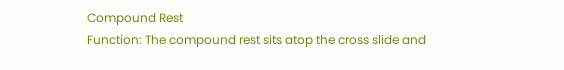Compound Rest
Function: The compound rest sits atop the cross slide and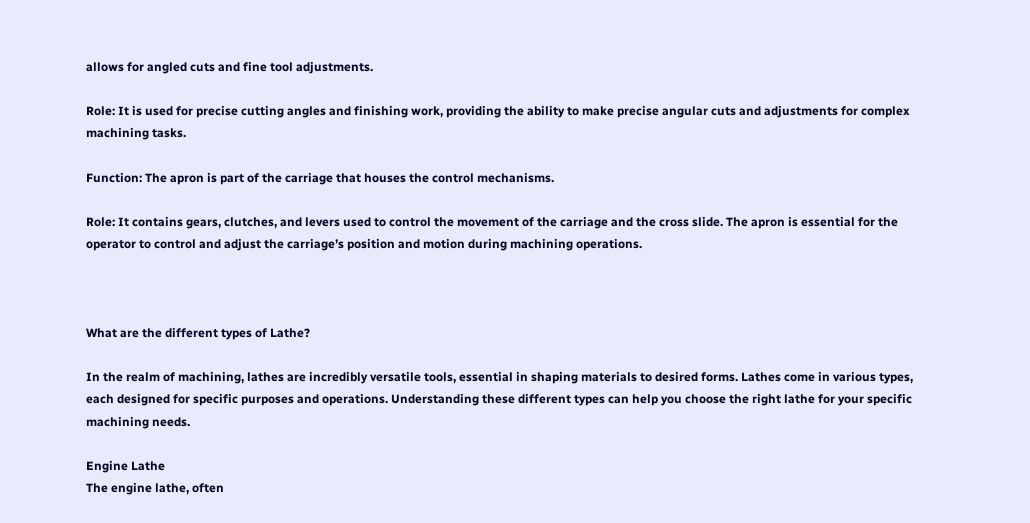allows for angled cuts and fine tool adjustments.

Role: It is used for precise cutting angles and finishing work, providing the ability to make precise angular cuts and adjustments for complex machining tasks.

Function: The apron is part of the carriage that houses the control mechanisms.

Role: It contains gears, clutches, and levers used to control the movement of the carriage and the cross slide. The apron is essential for the operator to control and adjust the carriage’s position and motion during machining operations.



What are the different types of Lathe?

In the realm of machining, lathes are incredibly versatile tools, essential in shaping materials to desired forms. Lathes come in various types, each designed for specific purposes and operations. Understanding these different types can help you choose the right lathe for your specific machining needs.

Engine Lathe
The engine lathe, often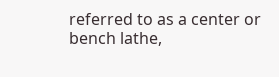referred to as a center or bench lathe,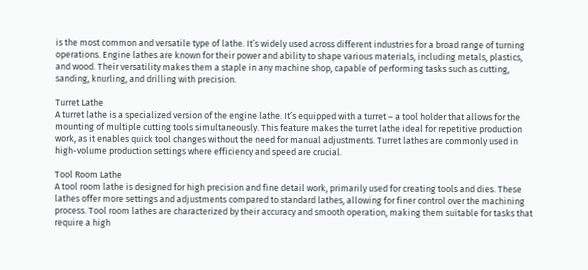is the most common and versatile type of lathe. It’s widely used across different industries for a broad range of turning operations. Engine lathes are known for their power and ability to shape various materials, including metals, plastics, and wood. Their versatility makes them a staple in any machine shop, capable of performing tasks such as cutting, sanding, knurling, and drilling with precision.

Turret Lathe
A turret lathe is a specialized version of the engine lathe. It’s equipped with a turret – a tool holder that allows for the mounting of multiple cutting tools simultaneously. This feature makes the turret lathe ideal for repetitive production work, as it enables quick tool changes without the need for manual adjustments. Turret lathes are commonly used in high-volume production settings where efficiency and speed are crucial.

Tool Room Lathe
A tool room lathe is designed for high precision and fine detail work, primarily used for creating tools and dies. These lathes offer more settings and adjustments compared to standard lathes, allowing for finer control over the machining process. Tool room lathes are characterized by their accuracy and smooth operation, making them suitable for tasks that require a high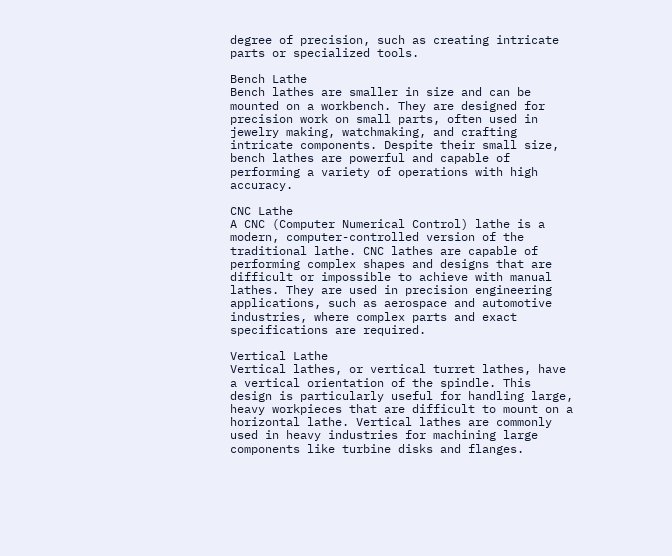degree of precision, such as creating intricate parts or specialized tools.

Bench Lathe
Bench lathes are smaller in size and can be mounted on a workbench. They are designed for precision work on small parts, often used in jewelry making, watchmaking, and crafting intricate components. Despite their small size, bench lathes are powerful and capable of performing a variety of operations with high accuracy.

CNC Lathe
A CNC (Computer Numerical Control) lathe is a modern, computer-controlled version of the traditional lathe. CNC lathes are capable of performing complex shapes and designs that are difficult or impossible to achieve with manual lathes. They are used in precision engineering applications, such as aerospace and automotive industries, where complex parts and exact specifications are required.

Vertical Lathe
Vertical lathes, or vertical turret lathes, have a vertical orientation of the spindle. This design is particularly useful for handling large, heavy workpieces that are difficult to mount on a horizontal lathe. Vertical lathes are commonly used in heavy industries for machining large components like turbine disks and flanges.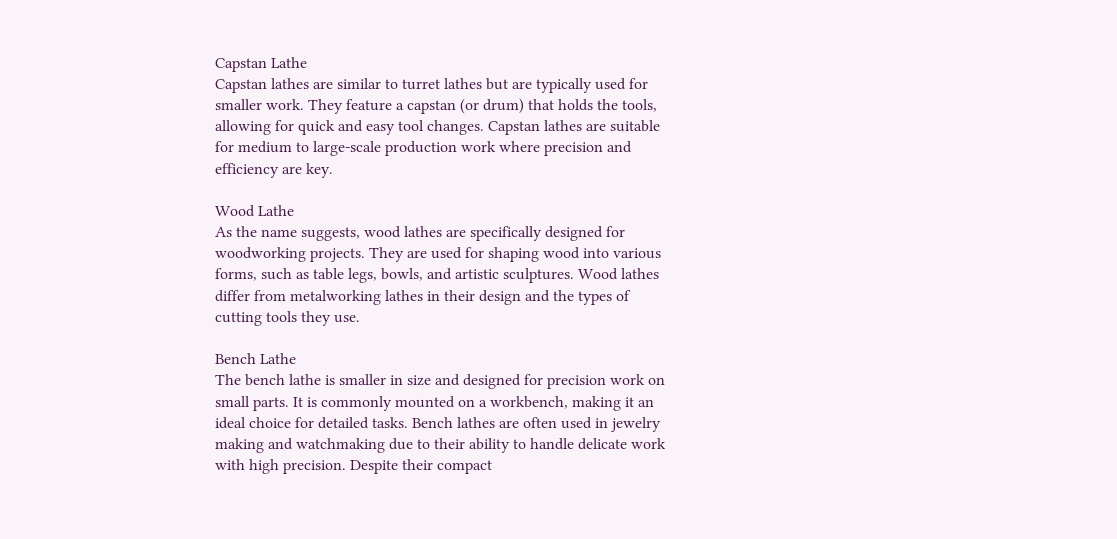Capstan Lathe
Capstan lathes are similar to turret lathes but are typically used for smaller work. They feature a capstan (or drum) that holds the tools, allowing for quick and easy tool changes. Capstan lathes are suitable for medium to large-scale production work where precision and efficiency are key.

Wood Lathe
As the name suggests, wood lathes are specifically designed for woodworking projects. They are used for shaping wood into various forms, such as table legs, bowls, and artistic sculptures. Wood lathes differ from metalworking lathes in their design and the types of cutting tools they use.

Bench Lathe
The bench lathe is smaller in size and designed for precision work on small parts. It is commonly mounted on a workbench, making it an ideal choice for detailed tasks. Bench lathes are often used in jewelry making and watchmaking due to their ability to handle delicate work with high precision. Despite their compact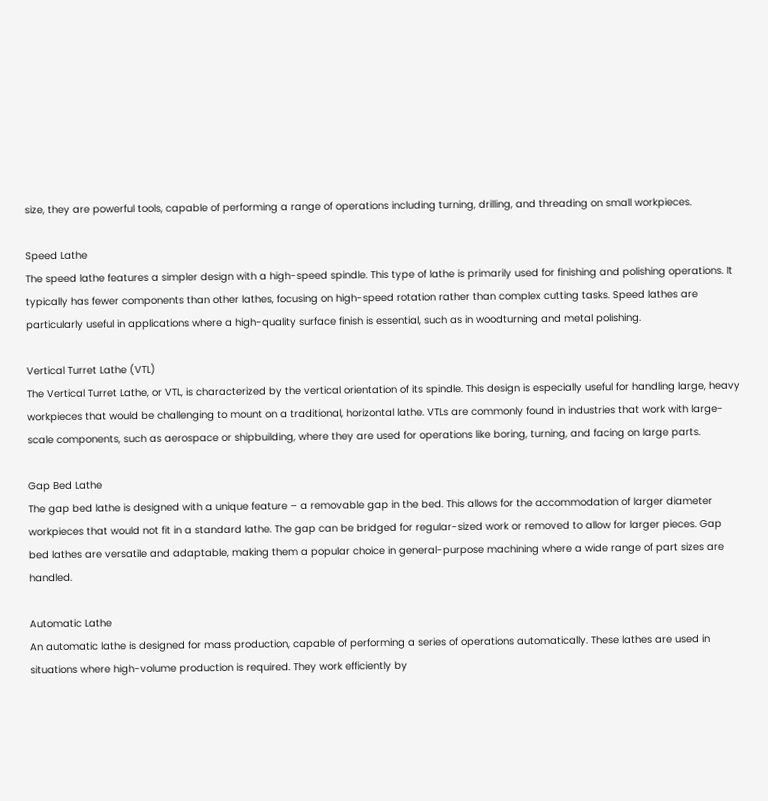size, they are powerful tools, capable of performing a range of operations including turning, drilling, and threading on small workpieces.

Speed Lathe
The speed lathe features a simpler design with a high-speed spindle. This type of lathe is primarily used for finishing and polishing operations. It typically has fewer components than other lathes, focusing on high-speed rotation rather than complex cutting tasks. Speed lathes are particularly useful in applications where a high-quality surface finish is essential, such as in woodturning and metal polishing.

Vertical Turret Lathe (VTL)
The Vertical Turret Lathe, or VTL, is characterized by the vertical orientation of its spindle. This design is especially useful for handling large, heavy workpieces that would be challenging to mount on a traditional, horizontal lathe. VTLs are commonly found in industries that work with large-scale components, such as aerospace or shipbuilding, where they are used for operations like boring, turning, and facing on large parts.

Gap Bed Lathe
The gap bed lathe is designed with a unique feature – a removable gap in the bed. This allows for the accommodation of larger diameter workpieces that would not fit in a standard lathe. The gap can be bridged for regular-sized work or removed to allow for larger pieces. Gap bed lathes are versatile and adaptable, making them a popular choice in general-purpose machining where a wide range of part sizes are handled.

Automatic Lathe
An automatic lathe is designed for mass production, capable of performing a series of operations automatically. These lathes are used in situations where high-volume production is required. They work efficiently by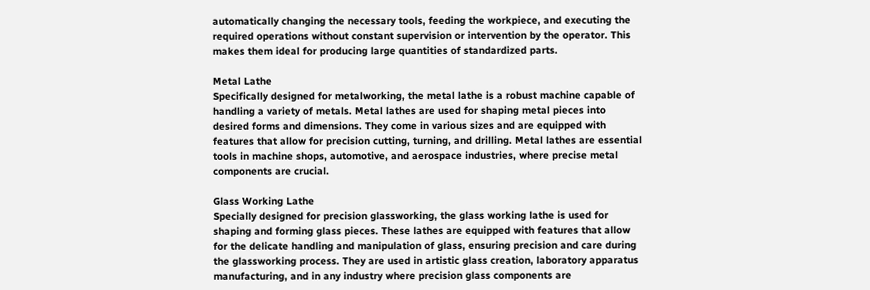automatically changing the necessary tools, feeding the workpiece, and executing the required operations without constant supervision or intervention by the operator. This makes them ideal for producing large quantities of standardized parts.

Metal Lathe
Specifically designed for metalworking, the metal lathe is a robust machine capable of handling a variety of metals. Metal lathes are used for shaping metal pieces into desired forms and dimensions. They come in various sizes and are equipped with features that allow for precision cutting, turning, and drilling. Metal lathes are essential tools in machine shops, automotive, and aerospace industries, where precise metal components are crucial.

Glass Working Lathe
Specially designed for precision glassworking, the glass working lathe is used for shaping and forming glass pieces. These lathes are equipped with features that allow for the delicate handling and manipulation of glass, ensuring precision and care during the glassworking process. They are used in artistic glass creation, laboratory apparatus manufacturing, and in any industry where precision glass components are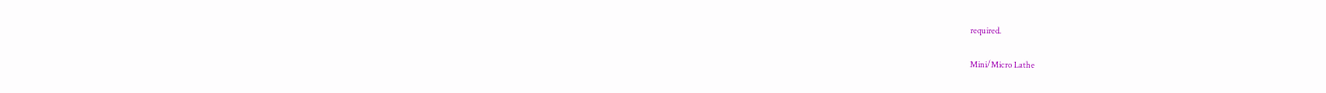required.

Mini/Micro Lathe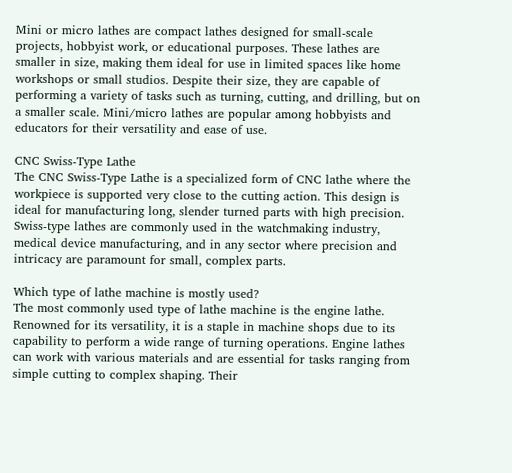Mini or micro lathes are compact lathes designed for small-scale projects, hobbyist work, or educational purposes. These lathes are smaller in size, making them ideal for use in limited spaces like home workshops or small studios. Despite their size, they are capable of performing a variety of tasks such as turning, cutting, and drilling, but on a smaller scale. Mini/micro lathes are popular among hobbyists and educators for their versatility and ease of use.

CNC Swiss-Type Lathe
The CNC Swiss-Type Lathe is a specialized form of CNC lathe where the workpiece is supported very close to the cutting action. This design is ideal for manufacturing long, slender turned parts with high precision. Swiss-type lathes are commonly used in the watchmaking industry, medical device manufacturing, and in any sector where precision and intricacy are paramount for small, complex parts.

Which type of lathe machine is mostly used?
The most commonly used type of lathe machine is the engine lathe. Renowned for its versatility, it is a staple in machine shops due to its capability to perform a wide range of turning operations. Engine lathes can work with various materials and are essential for tasks ranging from simple cutting to complex shaping. Their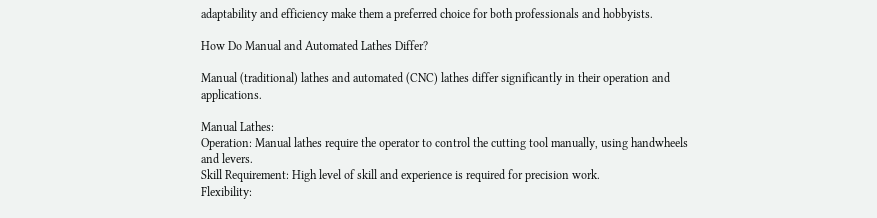adaptability and efficiency make them a preferred choice for both professionals and hobbyists.

How Do Manual and Automated Lathes Differ?

Manual (traditional) lathes and automated (CNC) lathes differ significantly in their operation and applications.

Manual Lathes:
Operation: Manual lathes require the operator to control the cutting tool manually, using handwheels and levers.
Skill Requirement: High level of skill and experience is required for precision work.
Flexibility: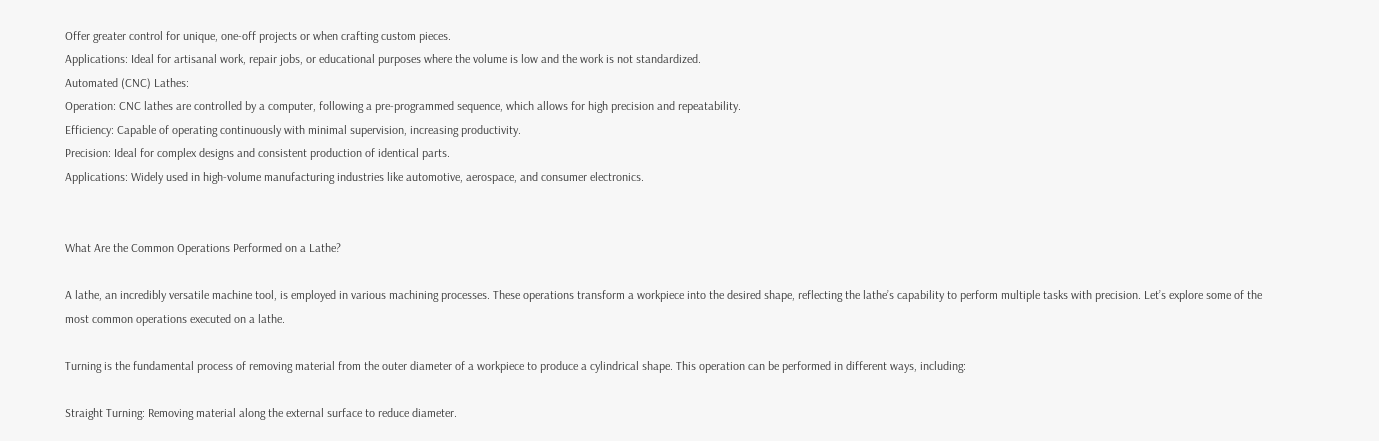Offer greater control for unique, one-off projects or when crafting custom pieces.
Applications: Ideal for artisanal work, repair jobs, or educational purposes where the volume is low and the work is not standardized.
Automated (CNC) Lathes:
Operation: CNC lathes are controlled by a computer, following a pre-programmed sequence, which allows for high precision and repeatability.
Efficiency: Capable of operating continuously with minimal supervision, increasing productivity.
Precision: Ideal for complex designs and consistent production of identical parts.
Applications: Widely used in high-volume manufacturing industries like automotive, aerospace, and consumer electronics.


What Are the Common Operations Performed on a Lathe?

A lathe, an incredibly versatile machine tool, is employed in various machining processes. These operations transform a workpiece into the desired shape, reflecting the lathe’s capability to perform multiple tasks with precision. Let’s explore some of the most common operations executed on a lathe.

Turning is the fundamental process of removing material from the outer diameter of a workpiece to produce a cylindrical shape. This operation can be performed in different ways, including:

Straight Turning: Removing material along the external surface to reduce diameter.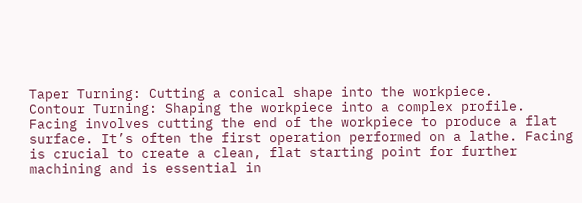Taper Turning: Cutting a conical shape into the workpiece.
Contour Turning: Shaping the workpiece into a complex profile.
Facing involves cutting the end of the workpiece to produce a flat surface. It’s often the first operation performed on a lathe. Facing is crucial to create a clean, flat starting point for further machining and is essential in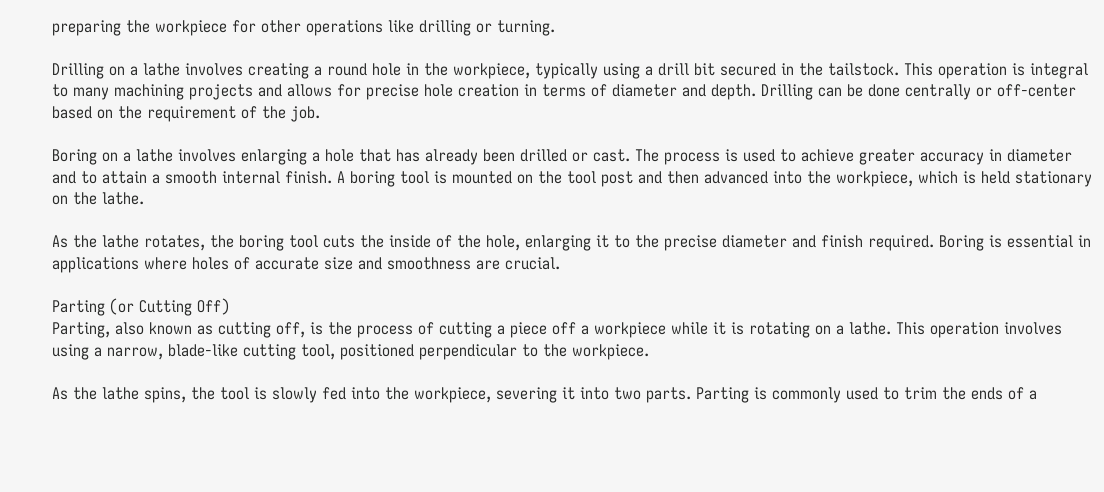preparing the workpiece for other operations like drilling or turning.

Drilling on a lathe involves creating a round hole in the workpiece, typically using a drill bit secured in the tailstock. This operation is integral to many machining projects and allows for precise hole creation in terms of diameter and depth. Drilling can be done centrally or off-center based on the requirement of the job.

Boring on a lathe involves enlarging a hole that has already been drilled or cast. The process is used to achieve greater accuracy in diameter and to attain a smooth internal finish. A boring tool is mounted on the tool post and then advanced into the workpiece, which is held stationary on the lathe.

As the lathe rotates, the boring tool cuts the inside of the hole, enlarging it to the precise diameter and finish required. Boring is essential in applications where holes of accurate size and smoothness are crucial.

Parting (or Cutting Off)
Parting, also known as cutting off, is the process of cutting a piece off a workpiece while it is rotating on a lathe. This operation involves using a narrow, blade-like cutting tool, positioned perpendicular to the workpiece.

As the lathe spins, the tool is slowly fed into the workpiece, severing it into two parts. Parting is commonly used to trim the ends of a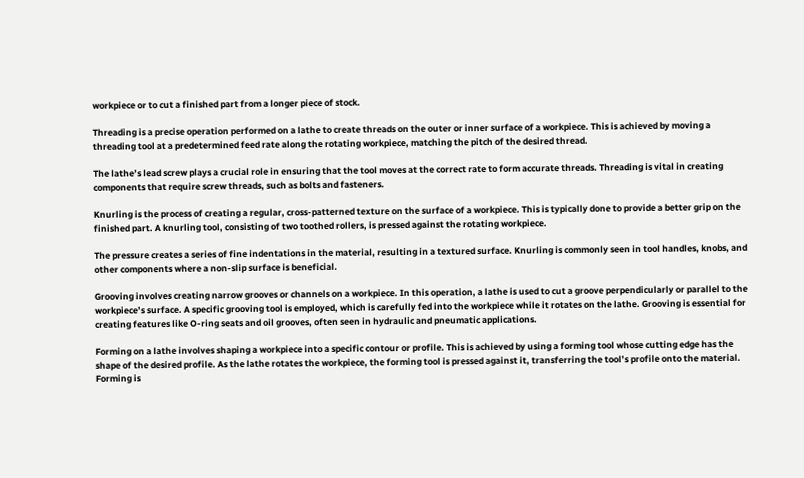workpiece or to cut a finished part from a longer piece of stock.

Threading is a precise operation performed on a lathe to create threads on the outer or inner surface of a workpiece. This is achieved by moving a threading tool at a predetermined feed rate along the rotating workpiece, matching the pitch of the desired thread.

The lathe’s lead screw plays a crucial role in ensuring that the tool moves at the correct rate to form accurate threads. Threading is vital in creating components that require screw threads, such as bolts and fasteners.

Knurling is the process of creating a regular, cross-patterned texture on the surface of a workpiece. This is typically done to provide a better grip on the finished part. A knurling tool, consisting of two toothed rollers, is pressed against the rotating workpiece.

The pressure creates a series of fine indentations in the material, resulting in a textured surface. Knurling is commonly seen in tool handles, knobs, and other components where a non-slip surface is beneficial.

Grooving involves creating narrow grooves or channels on a workpiece. In this operation, a lathe is used to cut a groove perpendicularly or parallel to the workpiece’s surface. A specific grooving tool is employed, which is carefully fed into the workpiece while it rotates on the lathe. Grooving is essential for creating features like O-ring seats and oil grooves, often seen in hydraulic and pneumatic applications.

Forming on a lathe involves shaping a workpiece into a specific contour or profile. This is achieved by using a forming tool whose cutting edge has the shape of the desired profile. As the lathe rotates the workpiece, the forming tool is pressed against it, transferring the tool’s profile onto the material. Forming is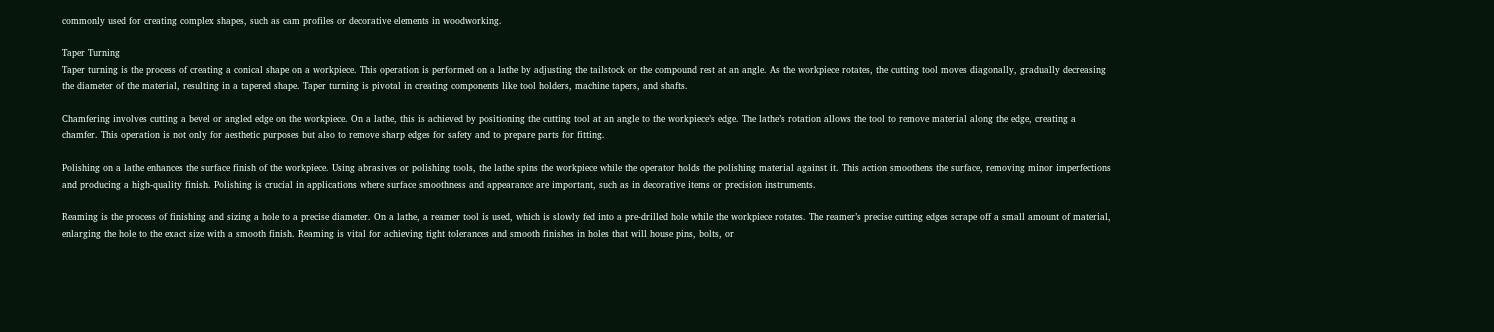commonly used for creating complex shapes, such as cam profiles or decorative elements in woodworking.

Taper Turning
Taper turning is the process of creating a conical shape on a workpiece. This operation is performed on a lathe by adjusting the tailstock or the compound rest at an angle. As the workpiece rotates, the cutting tool moves diagonally, gradually decreasing the diameter of the material, resulting in a tapered shape. Taper turning is pivotal in creating components like tool holders, machine tapers, and shafts.

Chamfering involves cutting a bevel or angled edge on the workpiece. On a lathe, this is achieved by positioning the cutting tool at an angle to the workpiece’s edge. The lathe’s rotation allows the tool to remove material along the edge, creating a chamfer. This operation is not only for aesthetic purposes but also to remove sharp edges for safety and to prepare parts for fitting.

Polishing on a lathe enhances the surface finish of the workpiece. Using abrasives or polishing tools, the lathe spins the workpiece while the operator holds the polishing material against it. This action smoothens the surface, removing minor imperfections and producing a high-quality finish. Polishing is crucial in applications where surface smoothness and appearance are important, such as in decorative items or precision instruments.

Reaming is the process of finishing and sizing a hole to a precise diameter. On a lathe, a reamer tool is used, which is slowly fed into a pre-drilled hole while the workpiece rotates. The reamer’s precise cutting edges scrape off a small amount of material, enlarging the hole to the exact size with a smooth finish. Reaming is vital for achieving tight tolerances and smooth finishes in holes that will house pins, bolts, or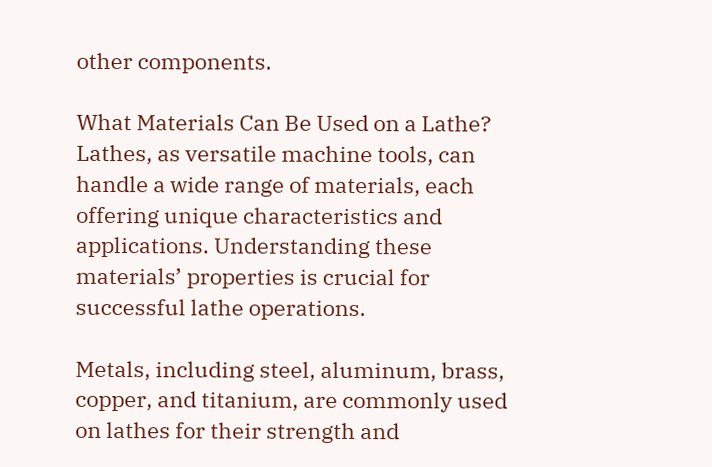other components.

What Materials Can Be Used on a Lathe?
Lathes, as versatile machine tools, can handle a wide range of materials, each offering unique characteristics and applications. Understanding these materials’ properties is crucial for successful lathe operations.

Metals, including steel, aluminum, brass, copper, and titanium, are commonly used on lathes for their strength and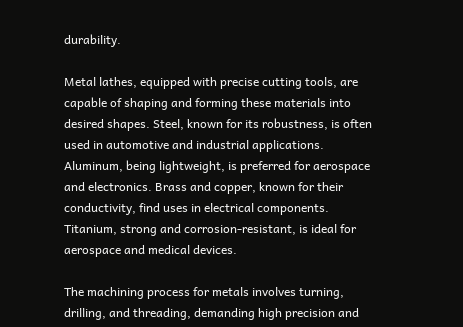durability.

Metal lathes, equipped with precise cutting tools, are capable of shaping and forming these materials into desired shapes. Steel, known for its robustness, is often used in automotive and industrial applications. Aluminum, being lightweight, is preferred for aerospace and electronics. Brass and copper, known for their conductivity, find uses in electrical components. Titanium, strong and corrosion-resistant, is ideal for aerospace and medical devices.

The machining process for metals involves turning, drilling, and threading, demanding high precision and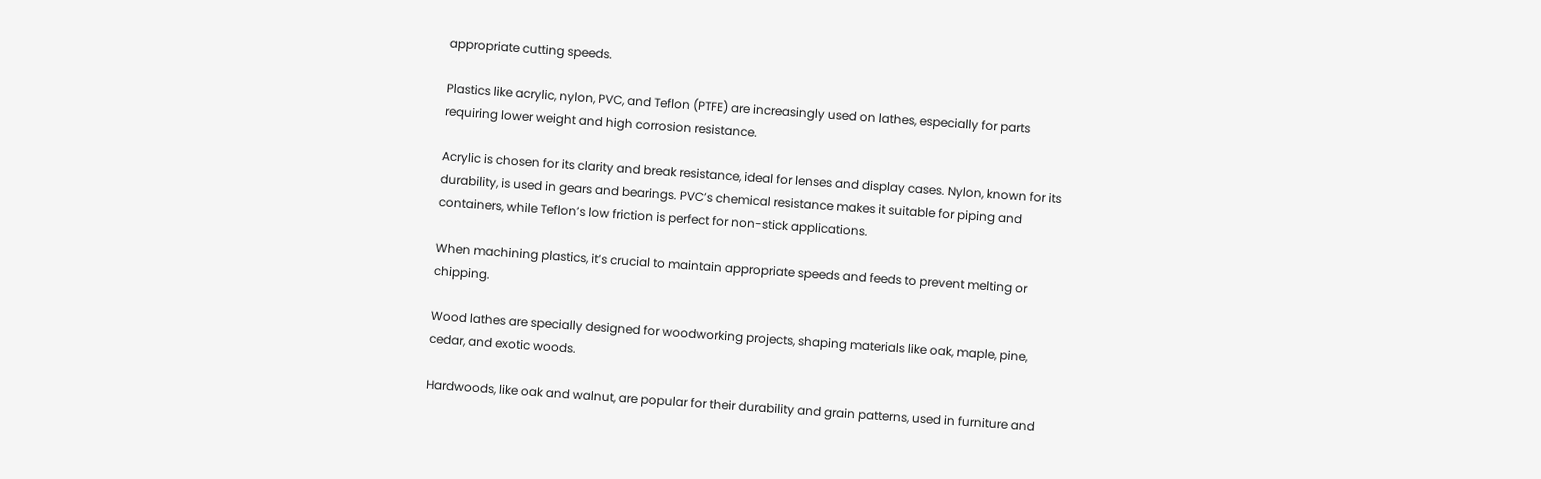appropriate cutting speeds.

Plastics like acrylic, nylon, PVC, and Teflon (PTFE) are increasingly used on lathes, especially for parts requiring lower weight and high corrosion resistance.

Acrylic is chosen for its clarity and break resistance, ideal for lenses and display cases. Nylon, known for its durability, is used in gears and bearings. PVC’s chemical resistance makes it suitable for piping and containers, while Teflon’s low friction is perfect for non-stick applications.

When machining plastics, it’s crucial to maintain appropriate speeds and feeds to prevent melting or chipping.

Wood lathes are specially designed for woodworking projects, shaping materials like oak, maple, pine, cedar, and exotic woods.

Hardwoods, like oak and walnut, are popular for their durability and grain patterns, used in furniture and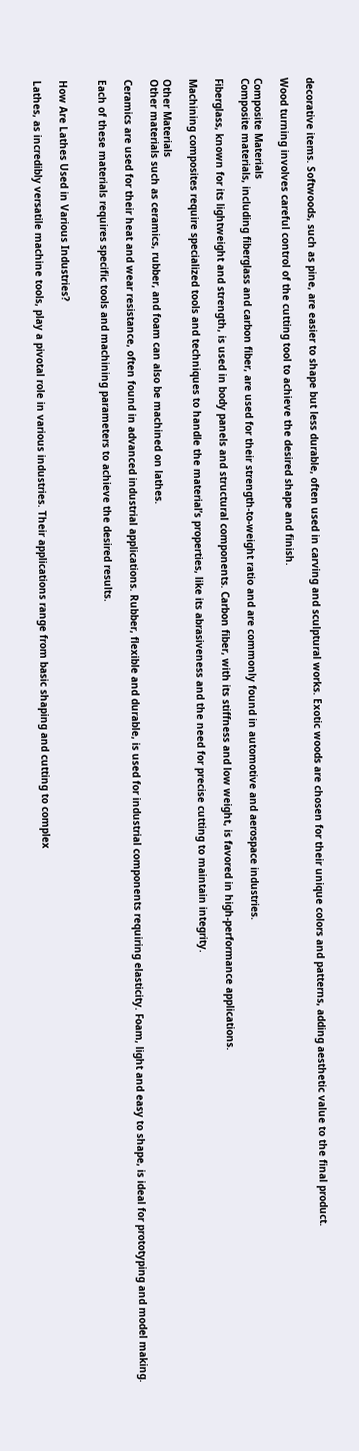decorative items. Softwoods, such as pine, are easier to shape but less durable, often used in carving and sculptural works. Exotic woods are chosen for their unique colors and patterns, adding aesthetic value to the final product.

Wood turning involves careful control of the cutting tool to achieve the desired shape and finish.

Composite Materials
Composite materials, including fiberglass and carbon fiber, are used for their strength-to-weight ratio and are commonly found in automotive and aerospace industries.

Fiberglass, known for its lightweight and strength, is used in body panels and structural components. Carbon fiber, with its stiffness and low weight, is favored in high-performance applications.

Machining composites require specialized tools and techniques to handle the material’s properties, like its abrasiveness and the need for precise cutting to maintain integrity.

Other Materials
Other materials such as ceramics, rubber, and foam can also be machined on lathes.

Ceramics are used for their heat and wear resistance, often found in advanced industrial applications. Rubber, flexible and durable, is used for industrial components requiring elasticity. Foam, light and easy to shape, is ideal for prototyping and model making.

Each of these materials requires specific tools and machining parameters to achieve the desired results.


How Are Lathes Used in Various Industries?

Lathes, as incredibly versatile machine tools, play a pivotal role in various industries. Their applications range from basic shaping and cutting to complex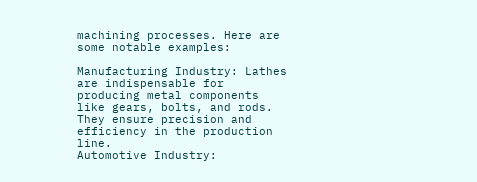machining processes. Here are some notable examples:

Manufacturing Industry: Lathes are indispensable for producing metal components like gears, bolts, and rods. They ensure precision and efficiency in the production line.
Automotive Industry: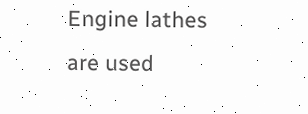Engine lathes are used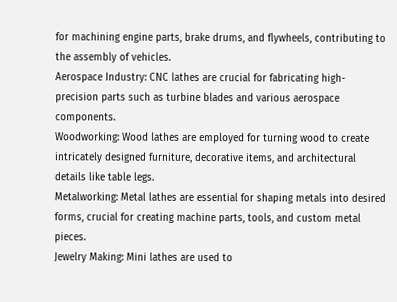for machining engine parts, brake drums, and flywheels, contributing to the assembly of vehicles.
Aerospace Industry: CNC lathes are crucial for fabricating high-precision parts such as turbine blades and various aerospace components.
Woodworking: Wood lathes are employed for turning wood to create intricately designed furniture, decorative items, and architectural details like table legs.
Metalworking: Metal lathes are essential for shaping metals into desired forms, crucial for creating machine parts, tools, and custom metal pieces.
Jewelry Making: Mini lathes are used to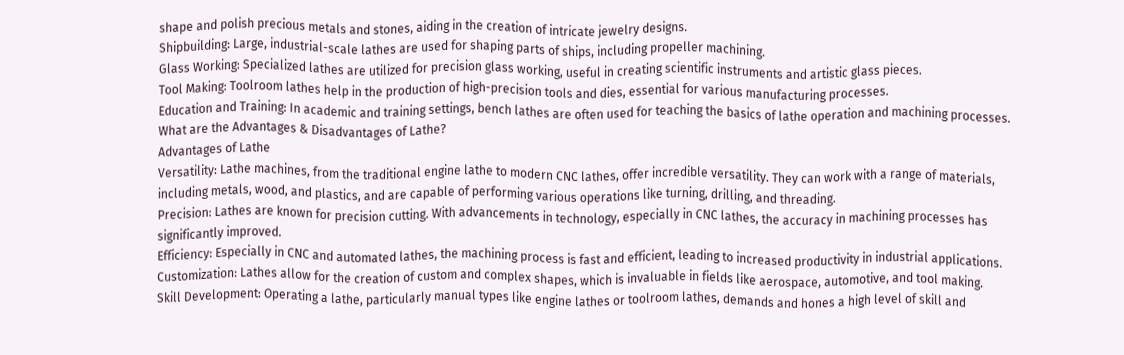shape and polish precious metals and stones, aiding in the creation of intricate jewelry designs.
Shipbuilding: Large, industrial-scale lathes are used for shaping parts of ships, including propeller machining.
Glass Working: Specialized lathes are utilized for precision glass working, useful in creating scientific instruments and artistic glass pieces.
Tool Making: Toolroom lathes help in the production of high-precision tools and dies, essential for various manufacturing processes.
Education and Training: In academic and training settings, bench lathes are often used for teaching the basics of lathe operation and machining processes.
What are the Advantages & Disadvantages of Lathe?
Advantages of Lathe
Versatility: Lathe machines, from the traditional engine lathe to modern CNC lathes, offer incredible versatility. They can work with a range of materials, including metals, wood, and plastics, and are capable of performing various operations like turning, drilling, and threading.
Precision: Lathes are known for precision cutting. With advancements in technology, especially in CNC lathes, the accuracy in machining processes has significantly improved.
Efficiency: Especially in CNC and automated lathes, the machining process is fast and efficient, leading to increased productivity in industrial applications.
Customization: Lathes allow for the creation of custom and complex shapes, which is invaluable in fields like aerospace, automotive, and tool making.
Skill Development: Operating a lathe, particularly manual types like engine lathes or toolroom lathes, demands and hones a high level of skill and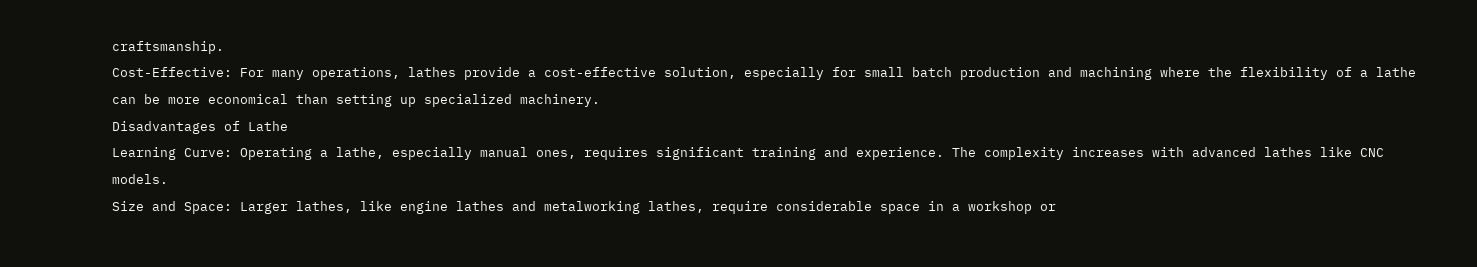craftsmanship.
Cost-Effective: For many operations, lathes provide a cost-effective solution, especially for small batch production and machining where the flexibility of a lathe can be more economical than setting up specialized machinery.
Disadvantages of Lathe
Learning Curve: Operating a lathe, especially manual ones, requires significant training and experience. The complexity increases with advanced lathes like CNC models.
Size and Space: Larger lathes, like engine lathes and metalworking lathes, require considerable space in a workshop or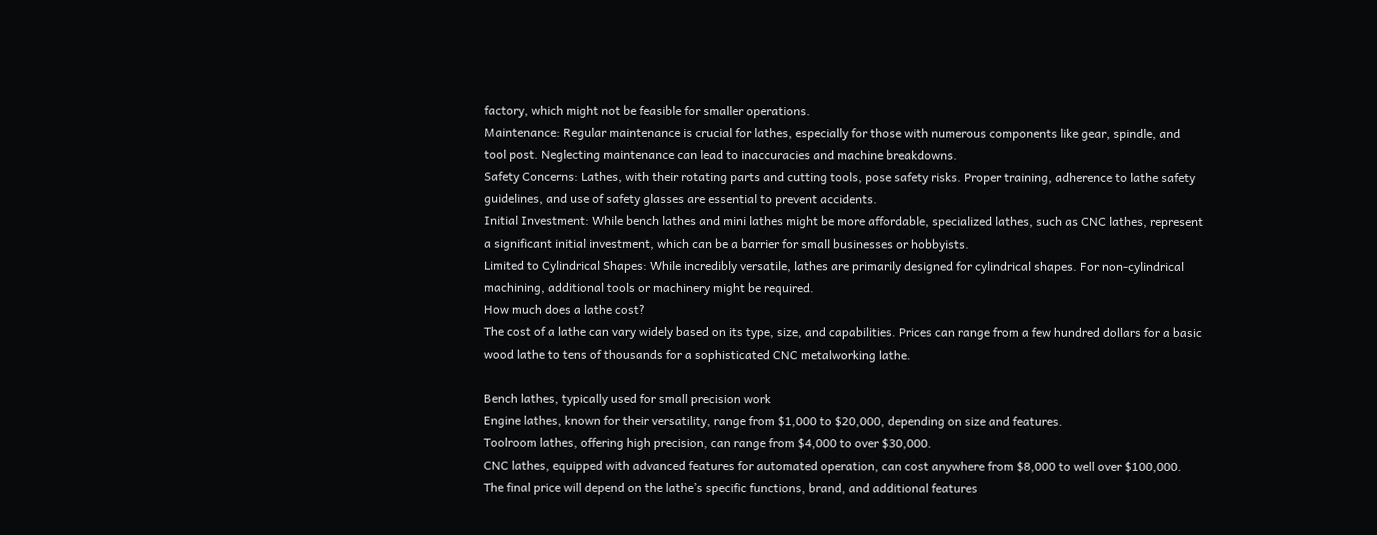factory, which might not be feasible for smaller operations.
Maintenance: Regular maintenance is crucial for lathes, especially for those with numerous components like gear, spindle, and tool post. Neglecting maintenance can lead to inaccuracies and machine breakdowns.
Safety Concerns: Lathes, with their rotating parts and cutting tools, pose safety risks. Proper training, adherence to lathe safety guidelines, and use of safety glasses are essential to prevent accidents.
Initial Investment: While bench lathes and mini lathes might be more affordable, specialized lathes, such as CNC lathes, represent a significant initial investment, which can be a barrier for small businesses or hobbyists.
Limited to Cylindrical Shapes: While incredibly versatile, lathes are primarily designed for cylindrical shapes. For non-cylindrical machining, additional tools or machinery might be required.
How much does a lathe cost?
The cost of a lathe can vary widely based on its type, size, and capabilities. Prices can range from a few hundred dollars for a basic wood lathe to tens of thousands for a sophisticated CNC metalworking lathe.

Bench lathes, typically used for small precision work
Engine lathes, known for their versatility, range from $1,000 to $20,000, depending on size and features.
Toolroom lathes, offering high precision, can range from $4,000 to over $30,000.
CNC lathes, equipped with advanced features for automated operation, can cost anywhere from $8,000 to well over $100,000.
The final price will depend on the lathe’s specific functions, brand, and additional features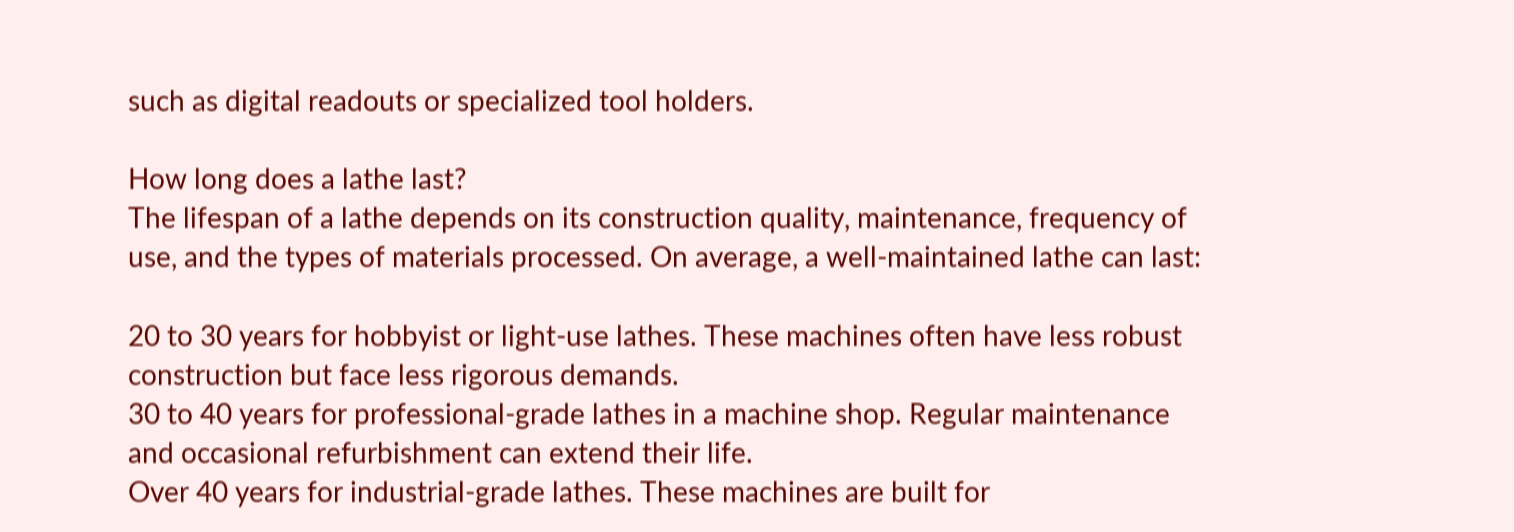such as digital readouts or specialized tool holders.

How long does a lathe last?
The lifespan of a lathe depends on its construction quality, maintenance, frequency of use, and the types of materials processed. On average, a well-maintained lathe can last:

20 to 30 years for hobbyist or light-use lathes. These machines often have less robust construction but face less rigorous demands.
30 to 40 years for professional-grade lathes in a machine shop. Regular maintenance and occasional refurbishment can extend their life.
Over 40 years for industrial-grade lathes. These machines are built for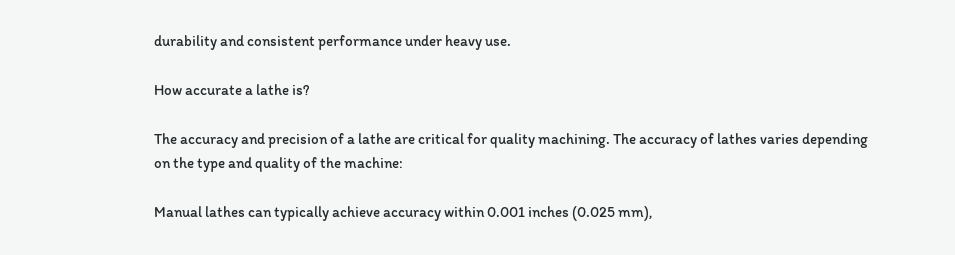durability and consistent performance under heavy use.

How accurate a lathe is?

The accuracy and precision of a lathe are critical for quality machining. The accuracy of lathes varies depending on the type and quality of the machine:

Manual lathes can typically achieve accuracy within 0.001 inches (0.025 mm),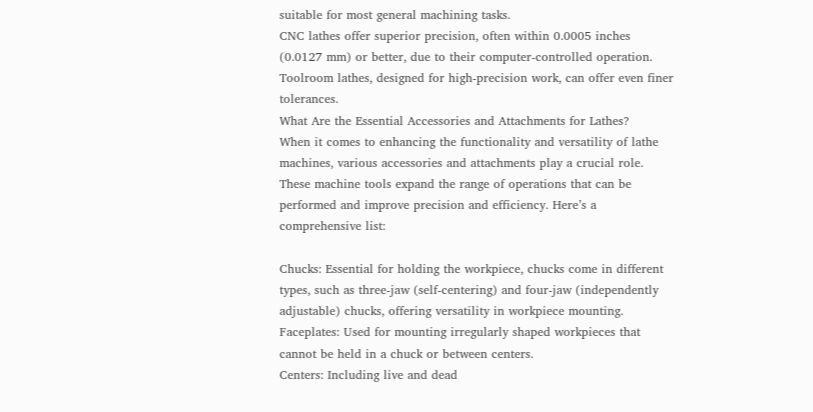suitable for most general machining tasks.
CNC lathes offer superior precision, often within 0.0005 inches (0.0127 mm) or better, due to their computer-controlled operation.
Toolroom lathes, designed for high-precision work, can offer even finer tolerances.
What Are the Essential Accessories and Attachments for Lathes?
When it comes to enhancing the functionality and versatility of lathe machines, various accessories and attachments play a crucial role. These machine tools expand the range of operations that can be performed and improve precision and efficiency. Here’s a comprehensive list:

Chucks: Essential for holding the workpiece, chucks come in different types, such as three-jaw (self-centering) and four-jaw (independently adjustable) chucks, offering versatility in workpiece mounting.
Faceplates: Used for mounting irregularly shaped workpieces that cannot be held in a chuck or between centers.
Centers: Including live and dead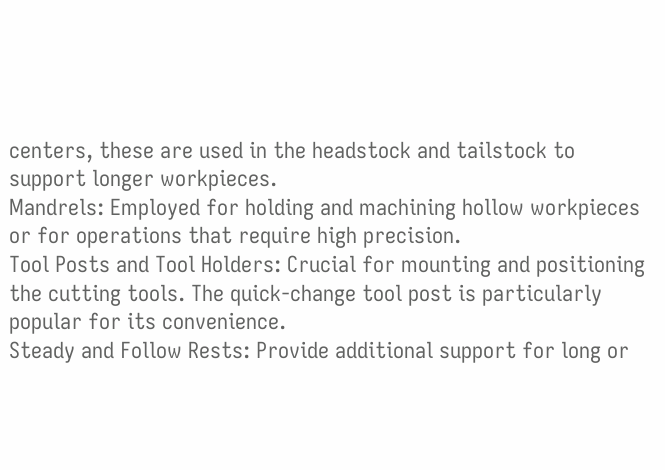centers, these are used in the headstock and tailstock to support longer workpieces.
Mandrels: Employed for holding and machining hollow workpieces or for operations that require high precision.
Tool Posts and Tool Holders: Crucial for mounting and positioning the cutting tools. The quick-change tool post is particularly popular for its convenience.
Steady and Follow Rests: Provide additional support for long or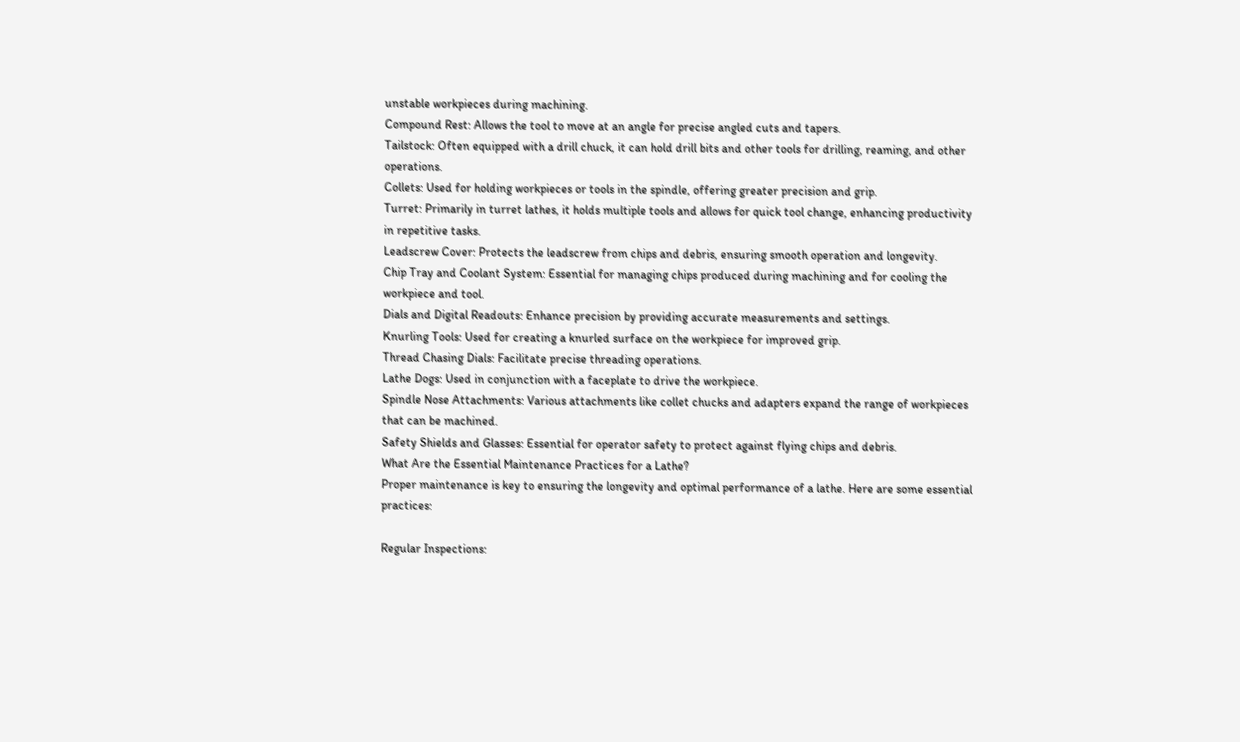unstable workpieces during machining.
Compound Rest: Allows the tool to move at an angle for precise angled cuts and tapers.
Tailstock: Often equipped with a drill chuck, it can hold drill bits and other tools for drilling, reaming, and other operations.
Collets: Used for holding workpieces or tools in the spindle, offering greater precision and grip.
Turret: Primarily in turret lathes, it holds multiple tools and allows for quick tool change, enhancing productivity in repetitive tasks.
Leadscrew Cover: Protects the leadscrew from chips and debris, ensuring smooth operation and longevity.
Chip Tray and Coolant System: Essential for managing chips produced during machining and for cooling the workpiece and tool.
Dials and Digital Readouts: Enhance precision by providing accurate measurements and settings.
Knurling Tools: Used for creating a knurled surface on the workpiece for improved grip.
Thread Chasing Dials: Facilitate precise threading operations.
Lathe Dogs: Used in conjunction with a faceplate to drive the workpiece.
Spindle Nose Attachments: Various attachments like collet chucks and adapters expand the range of workpieces that can be machined.
Safety Shields and Glasses: Essential for operator safety to protect against flying chips and debris.
What Are the Essential Maintenance Practices for a Lathe?
Proper maintenance is key to ensuring the longevity and optimal performance of a lathe. Here are some essential practices:

Regular Inspections: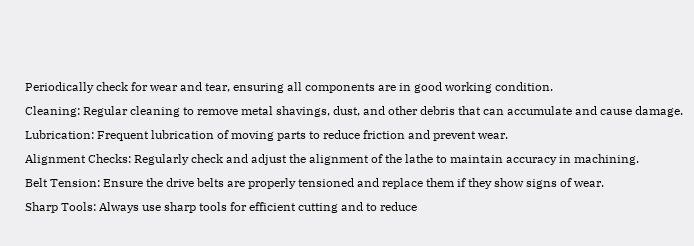Periodically check for wear and tear, ensuring all components are in good working condition.
Cleaning: Regular cleaning to remove metal shavings, dust, and other debris that can accumulate and cause damage.
Lubrication: Frequent lubrication of moving parts to reduce friction and prevent wear.
Alignment Checks: Regularly check and adjust the alignment of the lathe to maintain accuracy in machining.
Belt Tension: Ensure the drive belts are properly tensioned and replace them if they show signs of wear.
Sharp Tools: Always use sharp tools for efficient cutting and to reduce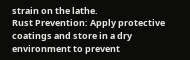strain on the lathe.
Rust Prevention: Apply protective coatings and store in a dry environment to prevent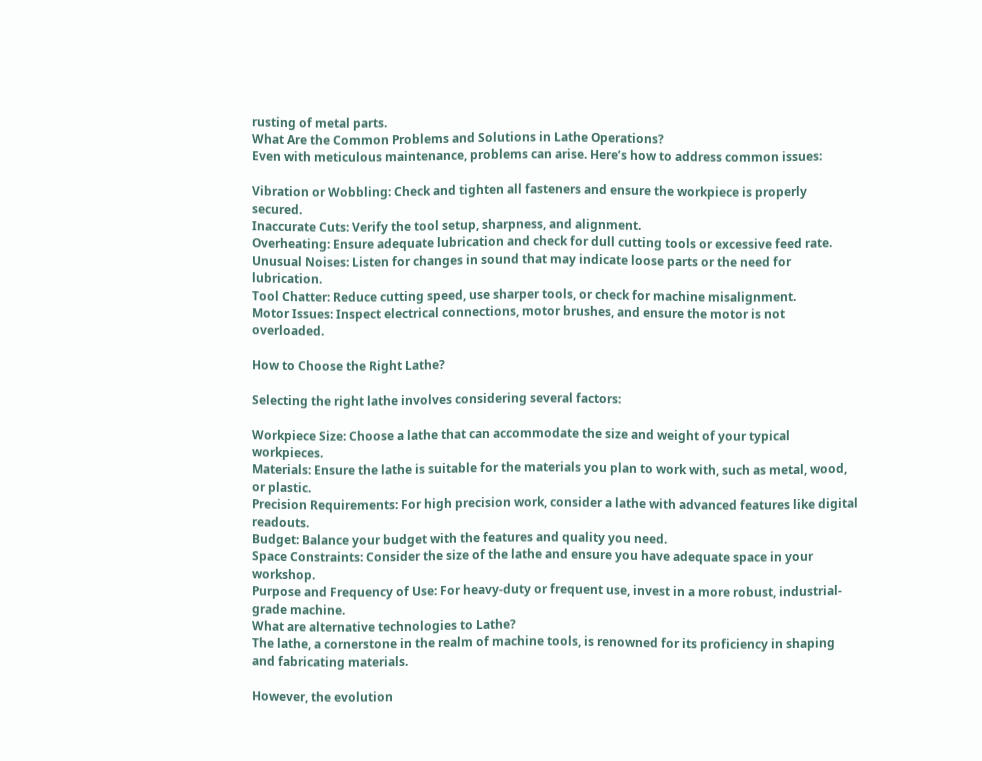rusting of metal parts.
What Are the Common Problems and Solutions in Lathe Operations?
Even with meticulous maintenance, problems can arise. Here’s how to address common issues:

Vibration or Wobbling: Check and tighten all fasteners and ensure the workpiece is properly secured.
Inaccurate Cuts: Verify the tool setup, sharpness, and alignment.
Overheating: Ensure adequate lubrication and check for dull cutting tools or excessive feed rate.
Unusual Noises: Listen for changes in sound that may indicate loose parts or the need for lubrication.
Tool Chatter: Reduce cutting speed, use sharper tools, or check for machine misalignment.
Motor Issues: Inspect electrical connections, motor brushes, and ensure the motor is not overloaded.

How to Choose the Right Lathe?

Selecting the right lathe involves considering several factors:

Workpiece Size: Choose a lathe that can accommodate the size and weight of your typical workpieces.
Materials: Ensure the lathe is suitable for the materials you plan to work with, such as metal, wood, or plastic.
Precision Requirements: For high precision work, consider a lathe with advanced features like digital readouts.
Budget: Balance your budget with the features and quality you need.
Space Constraints: Consider the size of the lathe and ensure you have adequate space in your workshop.
Purpose and Frequency of Use: For heavy-duty or frequent use, invest in a more robust, industrial-grade machine.
What are alternative technologies to Lathe?
The lathe, a cornerstone in the realm of machine tools, is renowned for its proficiency in shaping and fabricating materials.

However, the evolution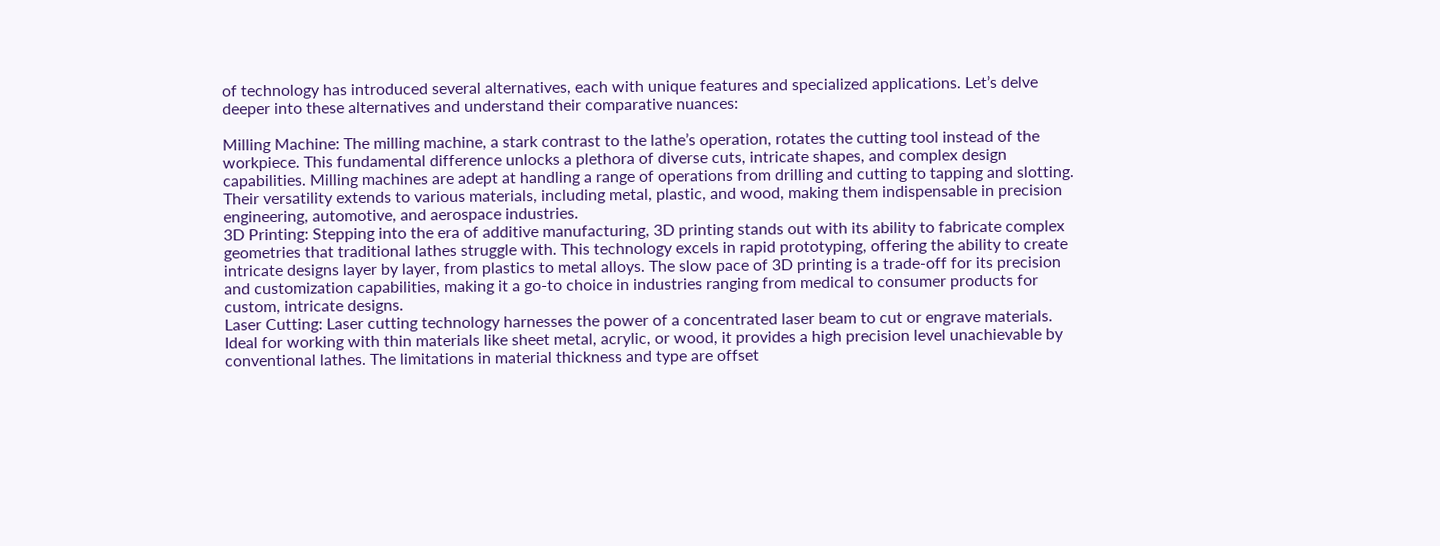of technology has introduced several alternatives, each with unique features and specialized applications. Let’s delve deeper into these alternatives and understand their comparative nuances:

Milling Machine: The milling machine, a stark contrast to the lathe’s operation, rotates the cutting tool instead of the workpiece. This fundamental difference unlocks a plethora of diverse cuts, intricate shapes, and complex design capabilities. Milling machines are adept at handling a range of operations from drilling and cutting to tapping and slotting. Their versatility extends to various materials, including metal, plastic, and wood, making them indispensable in precision engineering, automotive, and aerospace industries.
3D Printing: Stepping into the era of additive manufacturing, 3D printing stands out with its ability to fabricate complex geometries that traditional lathes struggle with. This technology excels in rapid prototyping, offering the ability to create intricate designs layer by layer, from plastics to metal alloys. The slow pace of 3D printing is a trade-off for its precision and customization capabilities, making it a go-to choice in industries ranging from medical to consumer products for custom, intricate designs.
Laser Cutting: Laser cutting technology harnesses the power of a concentrated laser beam to cut or engrave materials. Ideal for working with thin materials like sheet metal, acrylic, or wood, it provides a high precision level unachievable by conventional lathes. The limitations in material thickness and type are offset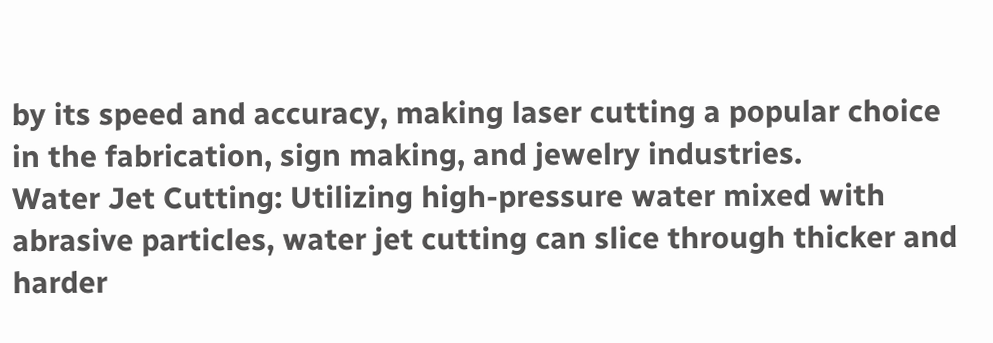by its speed and accuracy, making laser cutting a popular choice in the fabrication, sign making, and jewelry industries.
Water Jet Cutting: Utilizing high-pressure water mixed with abrasive particles, water jet cutting can slice through thicker and harder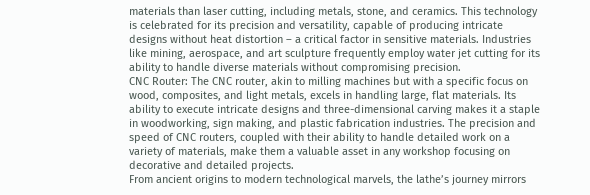materials than laser cutting, including metals, stone, and ceramics. This technology is celebrated for its precision and versatility, capable of producing intricate designs without heat distortion – a critical factor in sensitive materials. Industries like mining, aerospace, and art sculpture frequently employ water jet cutting for its ability to handle diverse materials without compromising precision.
CNC Router: The CNC router, akin to milling machines but with a specific focus on wood, composites, and light metals, excels in handling large, flat materials. Its ability to execute intricate designs and three-dimensional carving makes it a staple in woodworking, sign making, and plastic fabrication industries. The precision and speed of CNC routers, coupled with their ability to handle detailed work on a variety of materials, make them a valuable asset in any workshop focusing on decorative and detailed projects.
From ancient origins to modern technological marvels, the lathe’s journey mirrors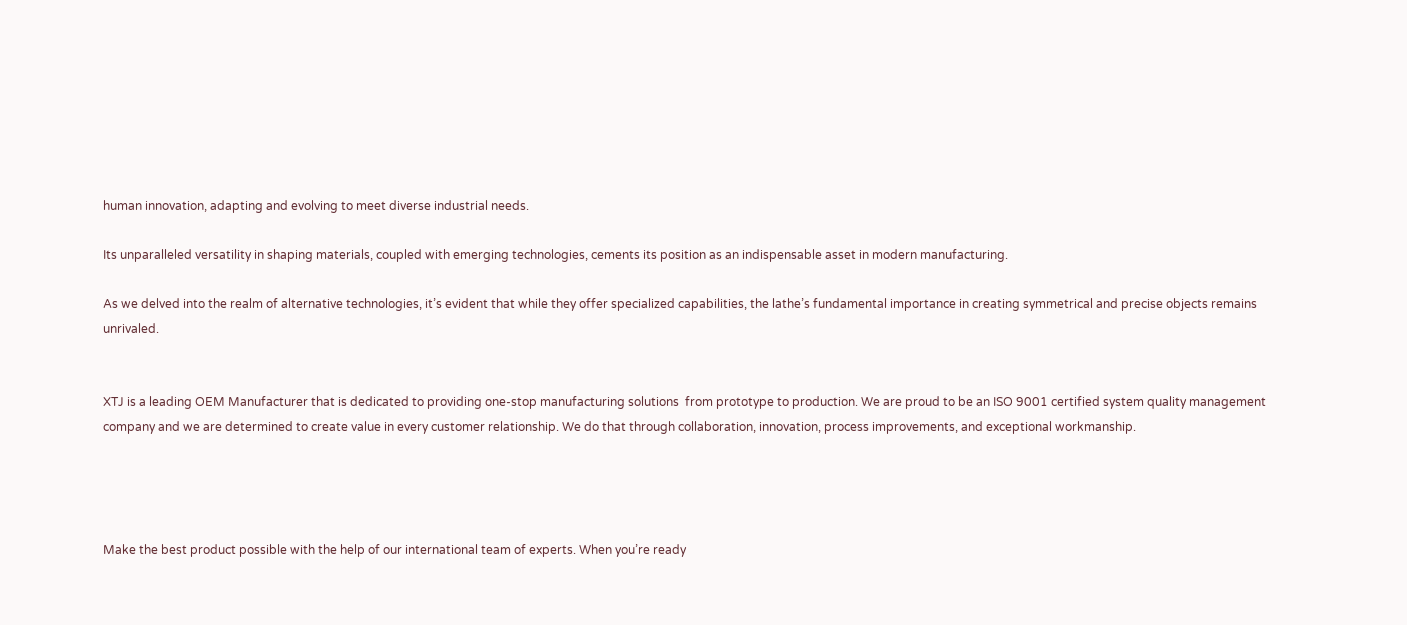human innovation, adapting and evolving to meet diverse industrial needs.

Its unparalleled versatility in shaping materials, coupled with emerging technologies, cements its position as an indispensable asset in modern manufacturing.

As we delved into the realm of alternative technologies, it’s evident that while they offer specialized capabilities, the lathe’s fundamental importance in creating symmetrical and precise objects remains unrivaled.


XTJ is a leading OEM Manufacturer that is dedicated to providing one-stop manufacturing solutions  from prototype to production. We are proud to be an ISO 9001 certified system quality management company and we are determined to create value in every customer relationship. We do that through collaboration, innovation, process improvements, and exceptional workmanship.




Make the best product possible with the help of our international team of experts. When you’re ready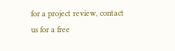for a project review, contact us for a free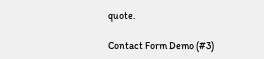quote.

Contact Form Demo (#3)